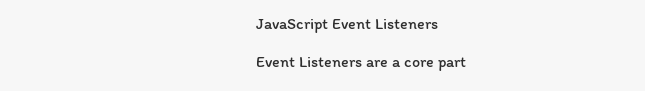JavaScript Event Listeners

Event Listeners are a core part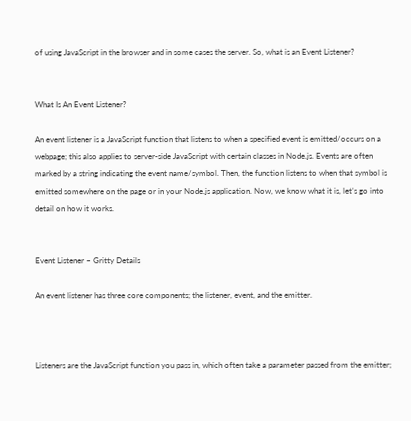of using JavaScript in the browser and in some cases the server. So, what is an Event Listener?


What Is An Event Listener?

An event listener is a JavaScript function that listens to when a specified event is emitted/occurs on a webpage; this also applies to server-side JavaScript with certain classes in Node.js. Events are often marked by a string indicating the event name/symbol. Then, the function listens to when that symbol is emitted somewhere on the page or in your Node.js application. Now, we know what it is, let’s go into detail on how it works.


Event Listener – Gritty Details

An event listener has three core components; the listener, event, and the emitter.



Listeners are the JavaScript function you pass in, which often take a parameter passed from the emitter;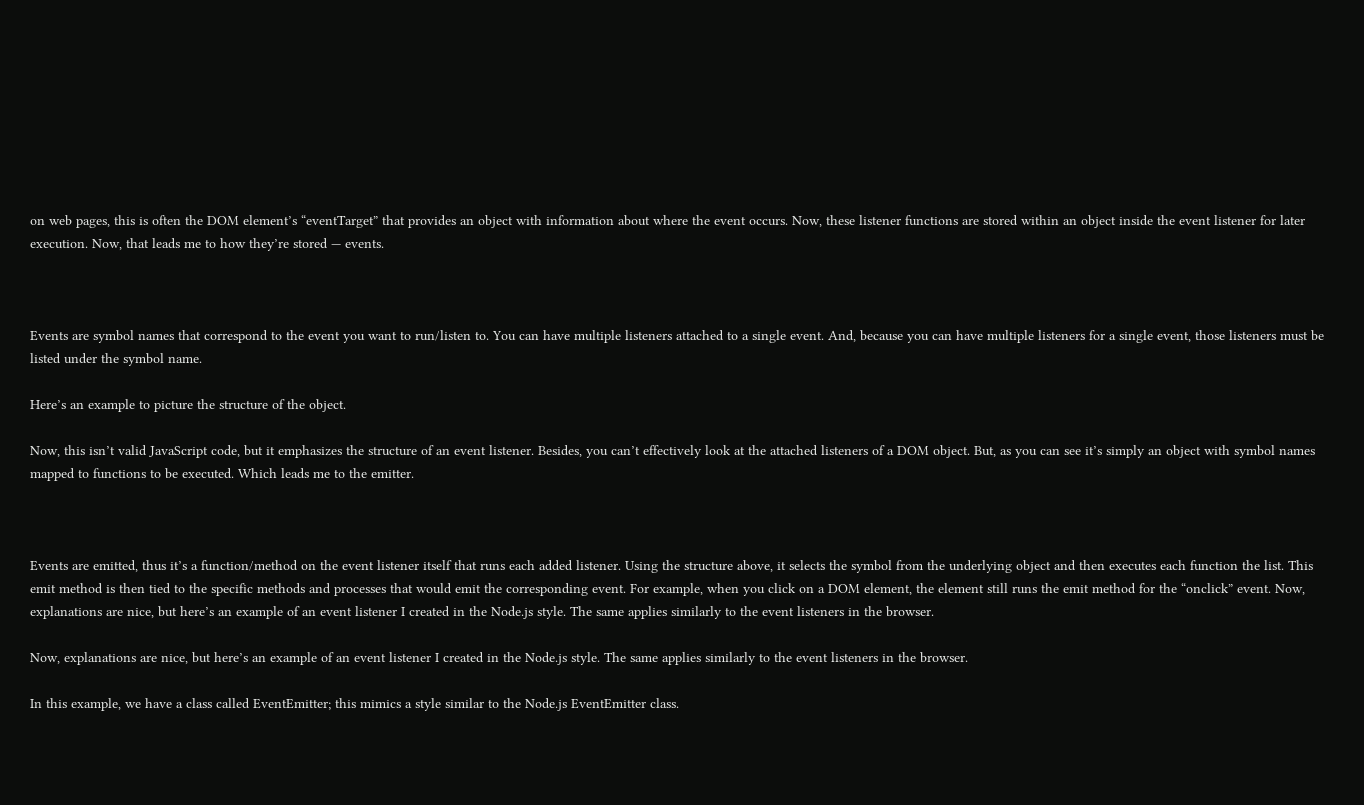on web pages, this is often the DOM element’s “eventTarget” that provides an object with information about where the event occurs. Now, these listener functions are stored within an object inside the event listener for later execution. Now, that leads me to how they’re stored — events.



Events are symbol names that correspond to the event you want to run/listen to. You can have multiple listeners attached to a single event. And, because you can have multiple listeners for a single event, those listeners must be listed under the symbol name.

Here’s an example to picture the structure of the object.

Now, this isn’t valid JavaScript code, but it emphasizes the structure of an event listener. Besides, you can’t effectively look at the attached listeners of a DOM object. But, as you can see it’s simply an object with symbol names mapped to functions to be executed. Which leads me to the emitter.



Events are emitted, thus it’s a function/method on the event listener itself that runs each added listener. Using the structure above, it selects the symbol from the underlying object and then executes each function the list. This emit method is then tied to the specific methods and processes that would emit the corresponding event. For example, when you click on a DOM element, the element still runs the emit method for the “onclick” event. Now, explanations are nice, but here’s an example of an event listener I created in the Node.js style. The same applies similarly to the event listeners in the browser.

Now, explanations are nice, but here’s an example of an event listener I created in the Node.js style. The same applies similarly to the event listeners in the browser.

In this example, we have a class called EventEmitter; this mimics a style similar to the Node.js EventEmitter class.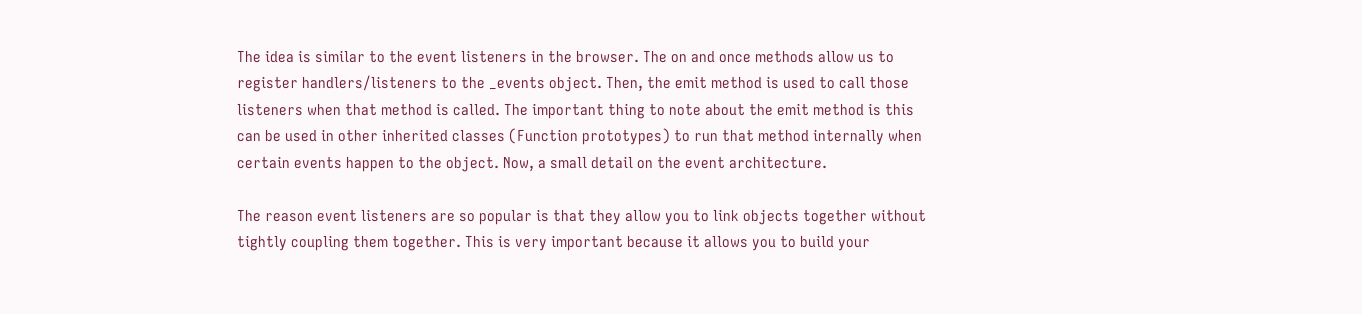The idea is similar to the event listeners in the browser. The on and once methods allow us to register handlers/listeners to the _events object. Then, the emit method is used to call those listeners when that method is called. The important thing to note about the emit method is this can be used in other inherited classes (Function prototypes) to run that method internally when certain events happen to the object. Now, a small detail on the event architecture.

The reason event listeners are so popular is that they allow you to link objects together without tightly coupling them together. This is very important because it allows you to build your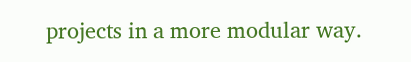projects in a more modular way.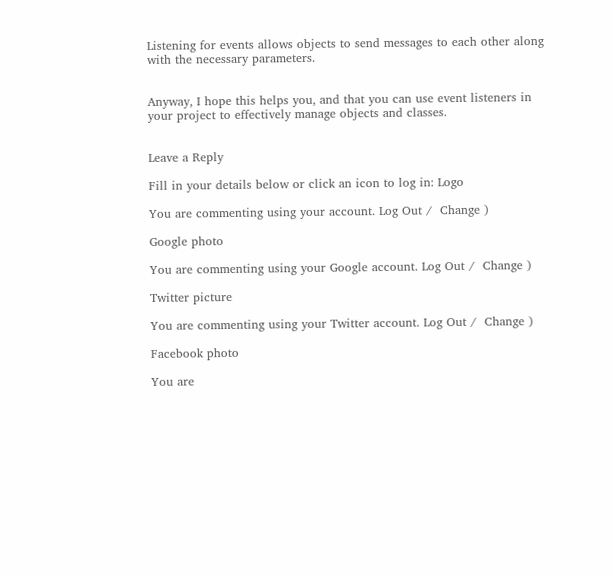Listening for events allows objects to send messages to each other along with the necessary parameters.


Anyway, I hope this helps you, and that you can use event listeners in your project to effectively manage objects and classes.


Leave a Reply

Fill in your details below or click an icon to log in: Logo

You are commenting using your account. Log Out /  Change )

Google photo

You are commenting using your Google account. Log Out /  Change )

Twitter picture

You are commenting using your Twitter account. Log Out /  Change )

Facebook photo

You are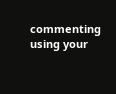commenting using your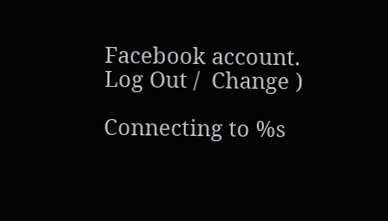Facebook account. Log Out /  Change )

Connecting to %s